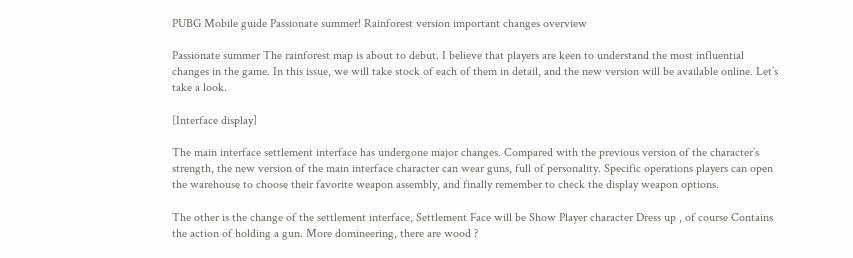PUBG Mobile guide Passionate summer! Rainforest version important changes overview

Passionate summer The rainforest map is about to debut. I believe that players are keen to understand the most influential changes in the game. In this issue, we will take stock of each of them in detail, and the new version will be available online. Let’s take a look.

[Interface display]

The main interface settlement interface has undergone major changes. Compared with the previous version of the character’s strength, the new version of the main interface character can wear guns, full of personality. Specific operations players can open the warehouse to choose their favorite weapon assembly, and finally remember to check the display weapon options.

The other is the change of the settlement interface, Settlement Face will be Show Player character Dress up , of course Contains the action of holding a gun. More domineering, there are wood ?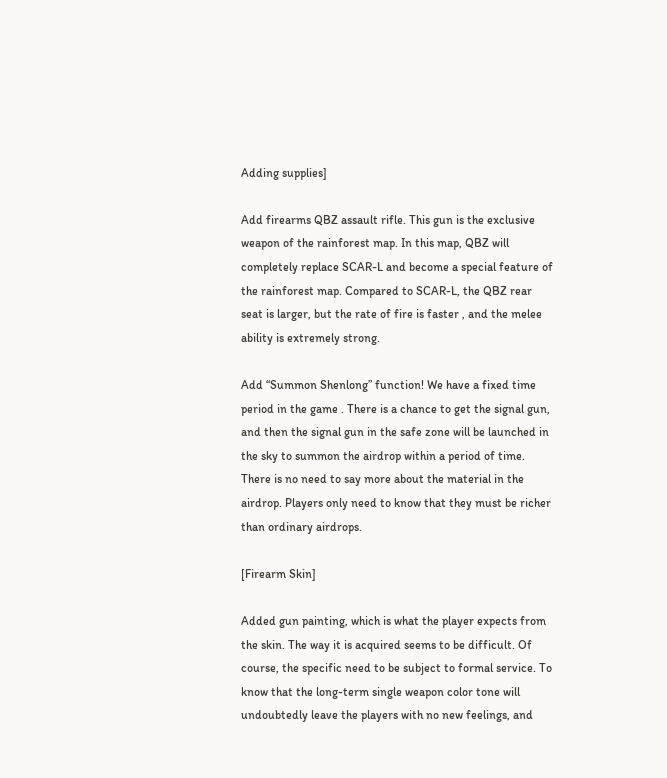Adding supplies]

Add firearms QBZ assault rifle. This gun is the exclusive weapon of the rainforest map. In this map, QBZ will completely replace SCAR-L and become a special feature of the rainforest map. Compared to SCAR-L, the QBZ rear seat is larger, but the rate of fire is faster , and the melee ability is extremely strong.

Add “Summon Shenlong” function! We have a fixed time period in the game . There is a chance to get the signal gun, and then the signal gun in the safe zone will be launched in the sky to summon the airdrop within a period of time. There is no need to say more about the material in the airdrop. Players only need to know that they must be richer than ordinary airdrops.

[Firearm Skin]

Added gun painting, which is what the player expects from the skin. The way it is acquired seems to be difficult. Of course, the specific need to be subject to formal service. To know that the long-term single weapon color tone will undoubtedly leave the players with no new feelings, and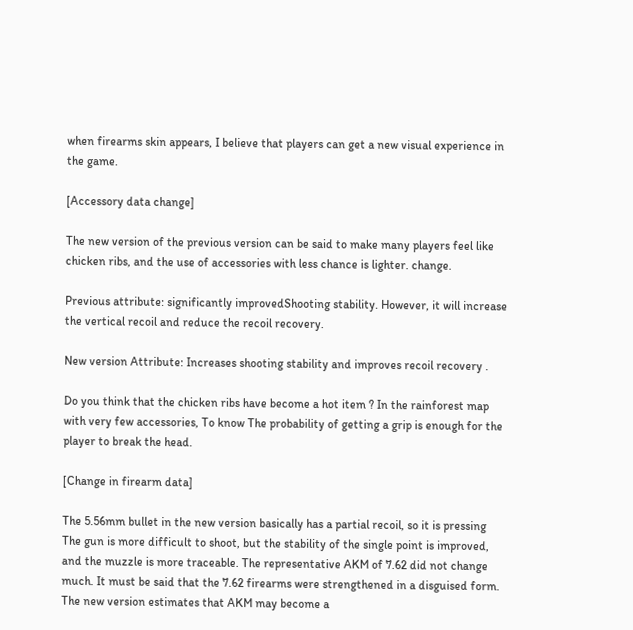when firearms skin appears, I believe that players can get a new visual experience in the game.

[Accessory data change]

The new version of the previous version can be said to make many players feel like chicken ribs, and the use of accessories with less chance is lighter. change.

Previous attribute: significantly improvedShooting stability. However, it will increase the vertical recoil and reduce the recoil recovery.

New version Attribute: Increases shooting stability and improves recoil recovery .

Do you think that the chicken ribs have become a hot item ? In the rainforest map with very few accessories, To know The probability of getting a grip is enough for the player to break the head.

[Change in firearm data]

The 5.56mm bullet in the new version basically has a partial recoil, so it is pressing The gun is more difficult to shoot, but the stability of the single point is improved, and the muzzle is more traceable. The representative AKM of 7.62 did not change much. It must be said that the 7.62 firearms were strengthened in a disguised form. The new version estimates that AKM may become a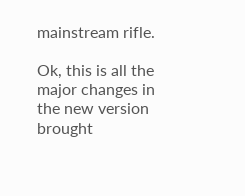mainstream rifle.

Ok, this is all the major changes in the new version brought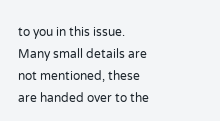to you in this issue. Many small details are not mentioned, these are handed over to the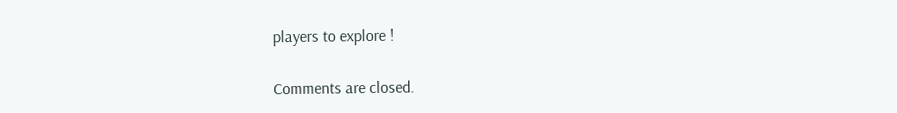players to explore !

Comments are closed.